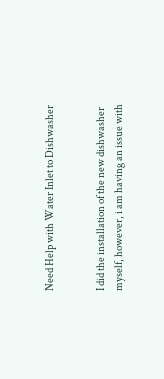Need Help with Water Inlet to Dishwasher


I did the installation of the new dishwasher myself, however, i am having an issue with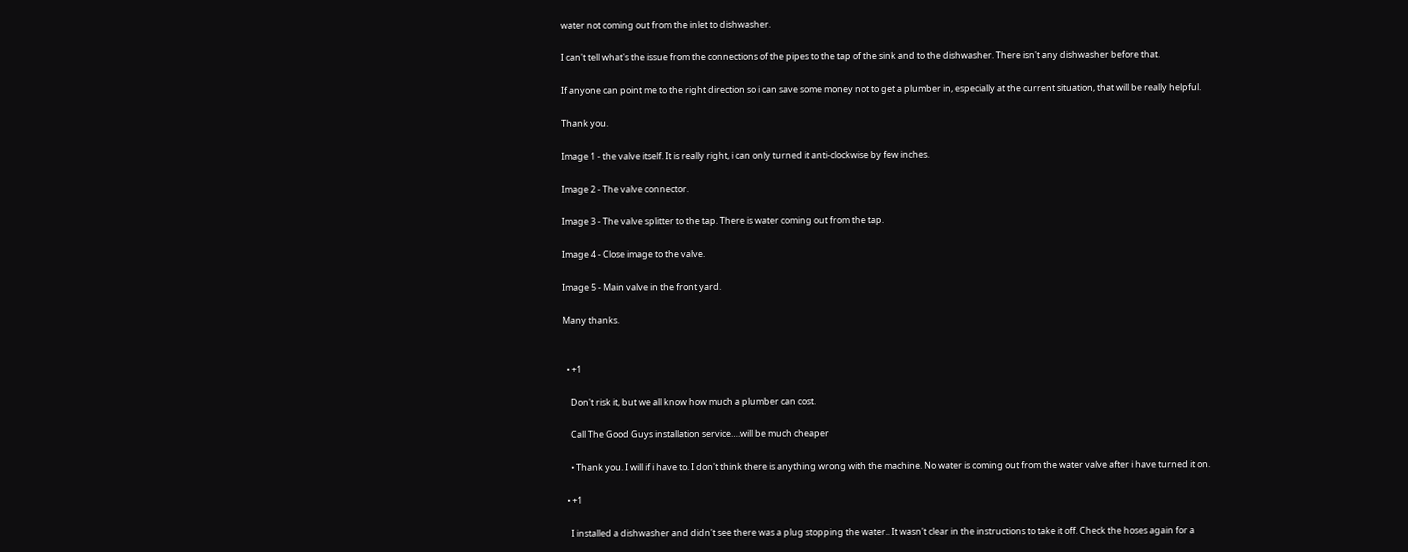water not coming out from the inlet to dishwasher.

I can't tell what's the issue from the connections of the pipes to the tap of the sink and to the dishwasher. There isn't any dishwasher before that.

If anyone can point me to the right direction so i can save some money not to get a plumber in, especially at the current situation, that will be really helpful.

Thank you.

Image 1 - the valve itself. It is really right, i can only turned it anti-clockwise by few inches.

Image 2 - The valve connector.

Image 3 - The valve splitter to the tap. There is water coming out from the tap.

Image 4 - Close image to the valve.

Image 5 - Main valve in the front yard.

Many thanks.


  • +1

    Don't risk it, but we all know how much a plumber can cost.

    Call The Good Guys installation service….will be much cheaper

    • Thank you. I will if i have to. I don't think there is anything wrong with the machine. No water is coming out from the water valve after i have turned it on.

  • +1

    I installed a dishwasher and didn't see there was a plug stopping the water.. It wasn't clear in the instructions to take it off. Check the hoses again for a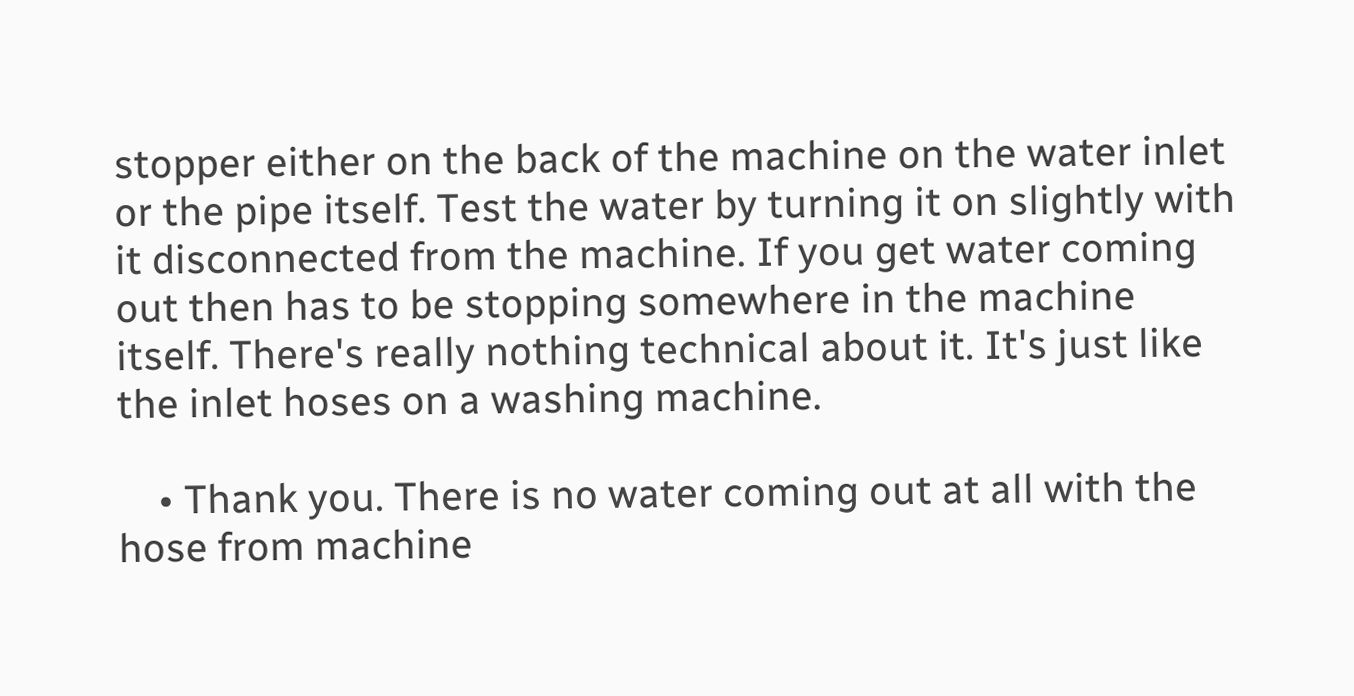stopper either on the back of the machine on the water inlet or the pipe itself. Test the water by turning it on slightly with it disconnected from the machine. If you get water coming out then has to be stopping somewhere in the machine itself. There's really nothing technical about it. It's just like the inlet hoses on a washing machine.

    • Thank you. There is no water coming out at all with the hose from machine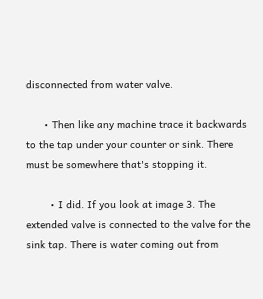disconnected from water valve.

      • Then like any machine trace it backwards to the tap under your counter or sink. There must be somewhere that's stopping it.

        • I did. If you look at image 3. The extended valve is connected to the valve for the sink tap. There is water coming out from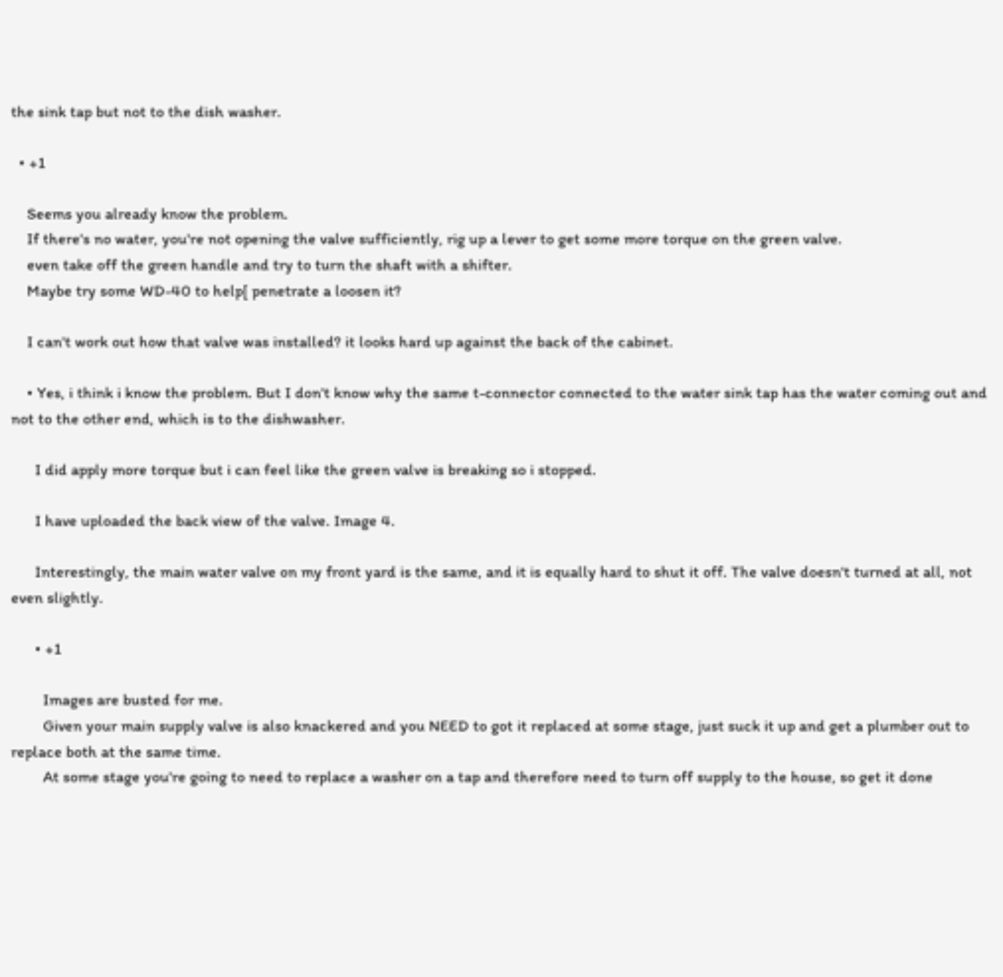the sink tap but not to the dish washer.

  • +1

    Seems you already know the problem.
    If there's no water, you're not opening the valve sufficiently, rig up a lever to get some more torque on the green valve.
    even take off the green handle and try to turn the shaft with a shifter.
    Maybe try some WD-40 to help[ penetrate a loosen it?

    I can't work out how that valve was installed? it looks hard up against the back of the cabinet.

    • Yes, i think i know the problem. But I don't know why the same t-connector connected to the water sink tap has the water coming out and not to the other end, which is to the dishwasher.

      I did apply more torque but i can feel like the green valve is breaking so i stopped.

      I have uploaded the back view of the valve. Image 4.

      Interestingly, the main water valve on my front yard is the same, and it is equally hard to shut it off. The valve doesn't turned at all, not even slightly.

      • +1

        Images are busted for me.
        Given your main supply valve is also knackered and you NEED to got it replaced at some stage, just suck it up and get a plumber out to replace both at the same time.
        At some stage you're going to need to replace a washer on a tap and therefore need to turn off supply to the house, so get it done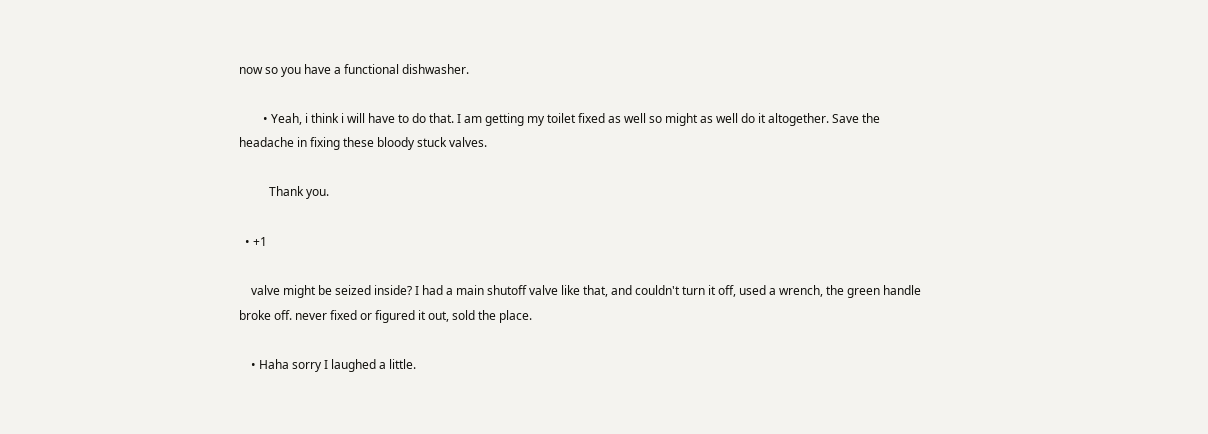now so you have a functional dishwasher.

        • Yeah, i think i will have to do that. I am getting my toilet fixed as well so might as well do it altogether. Save the headache in fixing these bloody stuck valves.

          Thank you.

  • +1

    valve might be seized inside? I had a main shutoff valve like that, and couldn't turn it off, used a wrench, the green handle broke off. never fixed or figured it out, sold the place.

    • Haha sorry I laughed a little.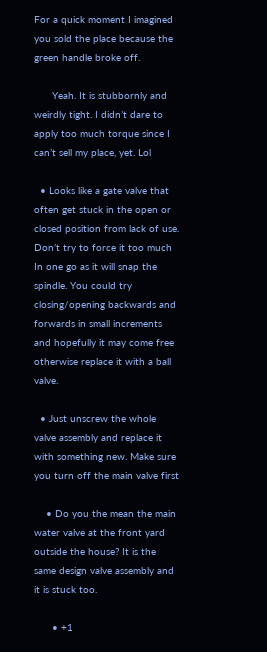For a quick moment I imagined you sold the place because the green handle broke off.

      Yeah. It is stubbornly and weirdly tight. I didn’t dare to apply too much torque since I can’t sell my place, yet. Lol

  • Looks like a gate valve that often get stuck in the open or closed position from lack of use. Don’t try to force it too much In one go as it will snap the spindle. You could try closing/opening backwards and forwards in small increments and hopefully it may come free otherwise replace it with a ball valve.

  • Just unscrew the whole valve assembly and replace it with something new. Make sure you turn off the main valve first

    • Do you the mean the main water valve at the front yard outside the house? It is the same design valve assembly and it is stuck too.

      • +1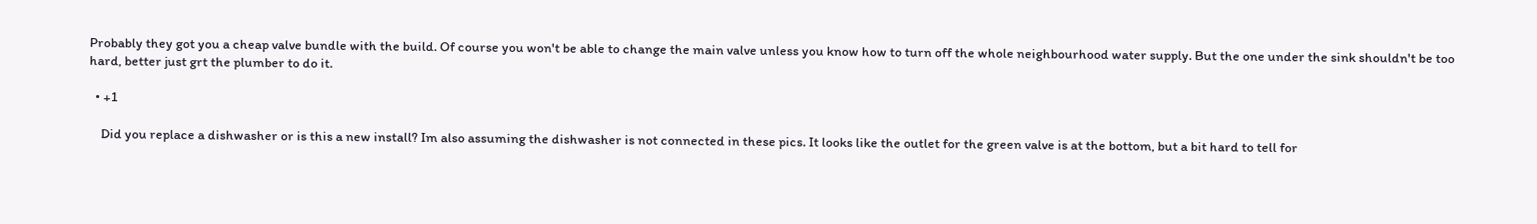Probably they got you a cheap valve bundle with the build. Of course you won't be able to change the main valve unless you know how to turn off the whole neighbourhood water supply. But the one under the sink shouldn't be too hard, better just grt the plumber to do it.

  • +1

    Did you replace a dishwasher or is this a new install? Im also assuming the dishwasher is not connected in these pics. It looks like the outlet for the green valve is at the bottom, but a bit hard to tell for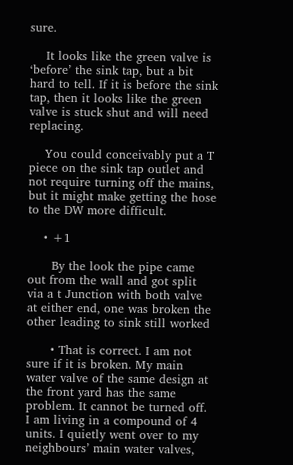sure.

    It looks like the green valve is ‘before’ the sink tap, but a bit hard to tell. If it is before the sink tap, then it looks like the green valve is stuck shut and will need replacing.

    You could conceivably put a T piece on the sink tap outlet and not require turning off the mains, but it might make getting the hose to the DW more difficult.

    • +1

      By the look the pipe came out from the wall and got split via a t Junction with both valve at either end, one was broken the other leading to sink still worked

      • That is correct. I am not sure if it is broken. My main water valve of the same design at the front yard has the same problem. It cannot be turned off. I am living in a compound of 4 units. I quietly went over to my neighbours’ main water valves,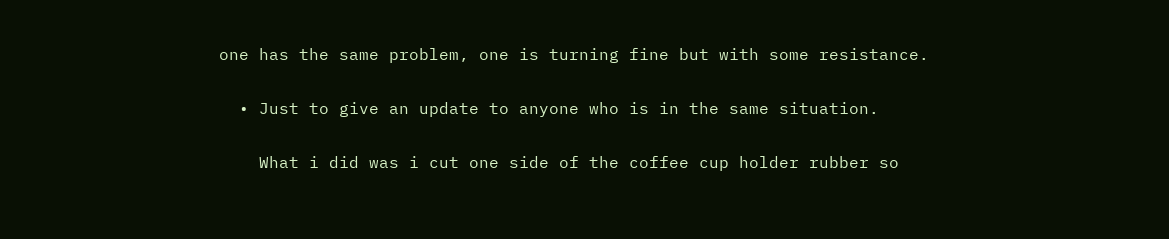one has the same problem, one is turning fine but with some resistance.

  • Just to give an update to anyone who is in the same situation.

    What i did was i cut one side of the coffee cup holder rubber so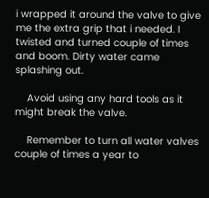i wrapped it around the valve to give me the extra grip that i needed. I twisted and turned couple of times and boom. Dirty water came splashing out.

    Avoid using any hard tools as it might break the valve.

    Remember to turn all water valves couple of times a year to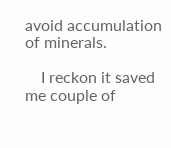avoid accumulation of minerals.

    I reckon it saved me couple of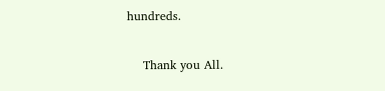hundreds.

    Thank you All.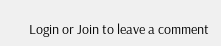Login or Join to leave a comment